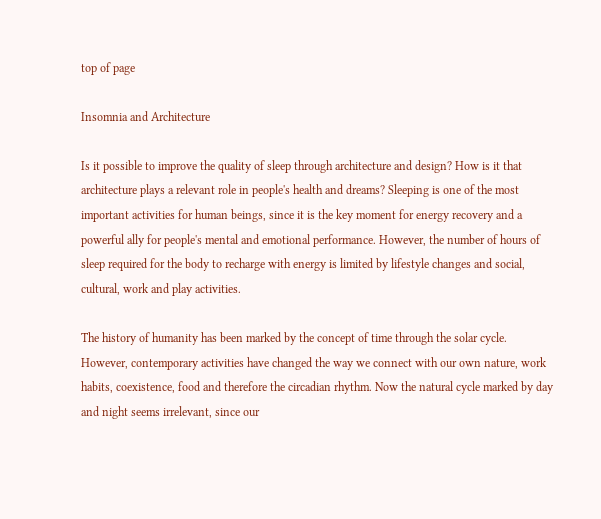top of page

Insomnia and Architecture

Is it possible to improve the quality of sleep through architecture and design? How is it that architecture plays a relevant role in people's health and dreams? Sleeping is one of the most important activities for human beings, since it is the key moment for energy recovery and a powerful ally for people's mental and emotional performance. However, the number of hours of sleep required for the body to recharge with energy is limited by lifestyle changes and social, cultural, work and play activities.

The history of humanity has been marked by the concept of time through the solar cycle. However, contemporary activities have changed the way we connect with our own nature, work habits, coexistence, food and therefore the circadian rhythm. Now the natural cycle marked by day and night seems irrelevant, since our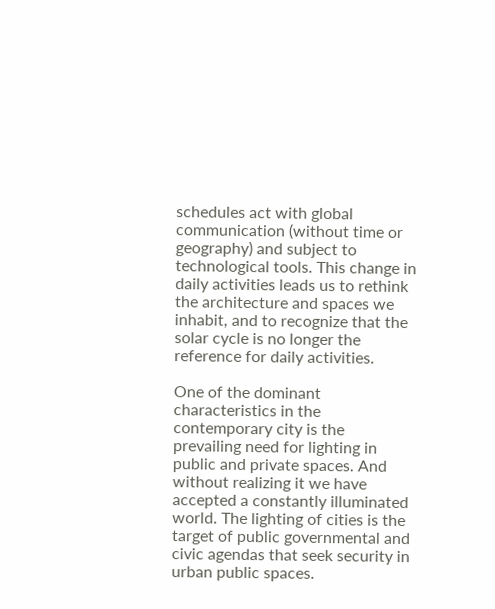schedules act with global communication (without time or geography) and subject to technological tools. This change in daily activities leads us to rethink the architecture and spaces we inhabit, and to recognize that the solar cycle is no longer the reference for daily activities.

One of the dominant characteristics in the contemporary city is the prevailing need for lighting in public and private spaces. And without realizing it we have accepted a constantly illuminated world. The lighting of cities is the target of public governmental and civic agendas that seek security in urban public spaces.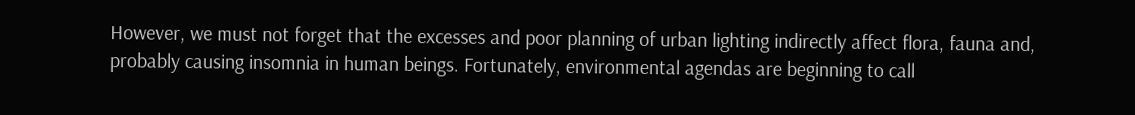However, we must not forget that the excesses and poor planning of urban lighting indirectly affect flora, fauna and, probably causing insomnia in human beings. Fortunately, environmental agendas are beginning to call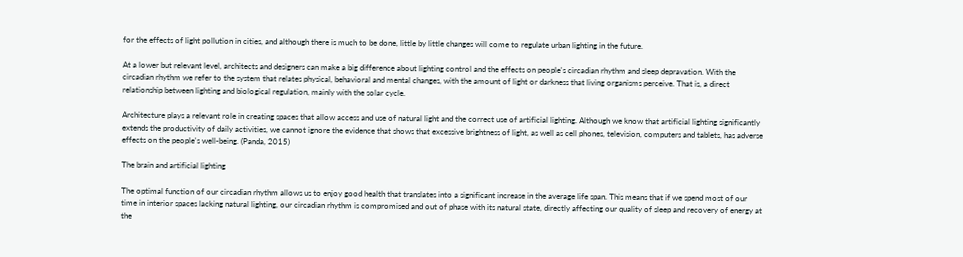for the effects of light pollution in cities, and although there is much to be done, little by little changes will come to regulate urban lighting in the future.

At a lower but relevant level, architects and designers can make a big difference about lighting control and the effects on people's circadian rhythm and sleep depravation. With the circadian rhythm we refer to the system that relates physical, behavioral and mental changes, with the amount of light or darkness that living organisms perceive. That is, a direct relationship between lighting and biological regulation, mainly with the solar cycle.

Architecture plays a relevant role in creating spaces that allow access and use of natural light and the correct use of artificial lighting. Although we know that artificial lighting significantly extends the productivity of daily activities, we cannot ignore the evidence that shows that excessive brightness of light, as well as cell phones, television, computers and tablets, has adverse effects on the people's well-being. (Panda, 2015)

The brain and artificial lighting

The optimal function of our circadian rhythm allows us to enjoy good health that translates into a significant increase in the average life span. This means that if we spend most of our time in interior spaces lacking natural lighting, our circadian rhythm is compromised and out of phase with its natural state, directly affecting our quality of sleep and recovery of energy at the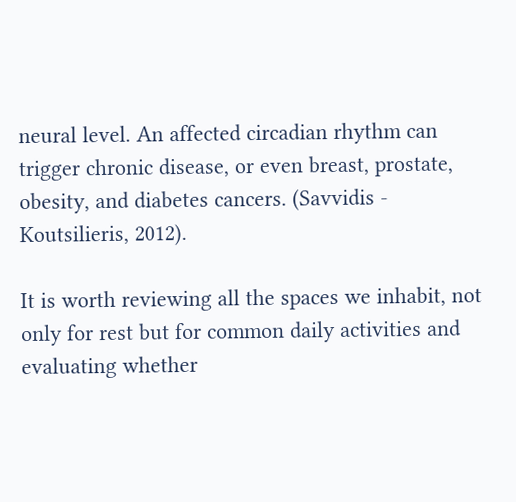neural level. An affected circadian rhythm can trigger chronic disease, or even breast, prostate, obesity, and diabetes cancers. (Savvidis - Koutsilieris, 2012).

It is worth reviewing all the spaces we inhabit, not only for rest but for common daily activities and evaluating whether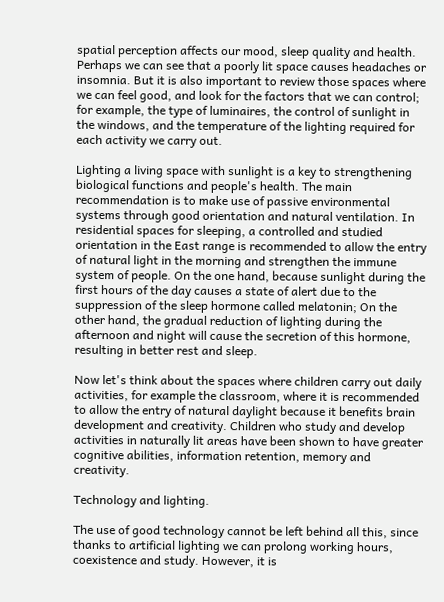spatial perception affects our mood, sleep quality and health. Perhaps we can see that a poorly lit space causes headaches or insomnia. But it is also important to review those spaces where we can feel good, and look for the factors that we can control; for example, the type of luminaires, the control of sunlight in the windows, and the temperature of the lighting required for each activity we carry out.

Lighting a living space with sunlight is a key to strengthening biological functions and people's health. The main recommendation is to make use of passive environmental systems through good orientation and natural ventilation. In residential spaces for sleeping, a controlled and studied orientation in the East range is recommended to allow the entry of natural light in the morning and strengthen the immune system of people. On the one hand, because sunlight during the first hours of the day causes a state of alert due to the suppression of the sleep hormone called melatonin; On the other hand, the gradual reduction of lighting during the afternoon and night will cause the secretion of this hormone, resulting in better rest and sleep.

Now let's think about the spaces where children carry out daily activities, for example the classroom, where it is recommended to allow the entry of natural daylight because it benefits brain development and creativity. Children who study and develop activities in naturally lit areas have been shown to have greater cognitive abilities, information retention, memory and creativity.

Technology and lighting.

The use of good technology cannot be left behind all this, since thanks to artificial lighting we can prolong working hours, coexistence and study. However, it is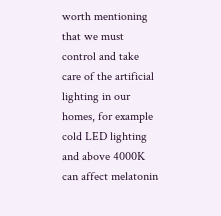worth mentioning that we must control and take care of the artificial lighting in our homes, for example cold LED lighting and above 4000K can affect melatonin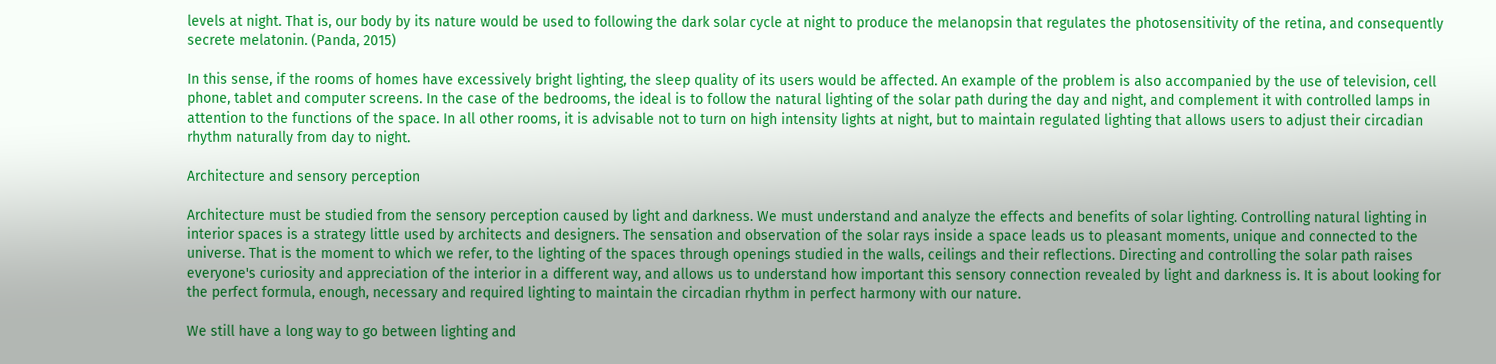levels at night. That is, our body by its nature would be used to following the dark solar cycle at night to produce the melanopsin that regulates the photosensitivity of the retina, and consequently secrete melatonin. (Panda, 2015)

In this sense, if the rooms of homes have excessively bright lighting, the sleep quality of its users would be affected. An example of the problem is also accompanied by the use of television, cell phone, tablet and computer screens. In the case of the bedrooms, the ideal is to follow the natural lighting of the solar path during the day and night, and complement it with controlled lamps in attention to the functions of the space. In all other rooms, it is advisable not to turn on high intensity lights at night, but to maintain regulated lighting that allows users to adjust their circadian rhythm naturally from day to night.

Architecture and sensory perception

Architecture must be studied from the sensory perception caused by light and darkness. We must understand and analyze the effects and benefits of solar lighting. Controlling natural lighting in interior spaces is a strategy little used by architects and designers. The sensation and observation of the solar rays inside a space leads us to pleasant moments, unique and connected to the universe. That is the moment to which we refer, to the lighting of the spaces through openings studied in the walls, ceilings and their reflections. Directing and controlling the solar path raises everyone's curiosity and appreciation of the interior in a different way, and allows us to understand how important this sensory connection revealed by light and darkness is. It is about looking for the perfect formula, enough, necessary and required lighting to maintain the circadian rhythm in perfect harmony with our nature.

We still have a long way to go between lighting and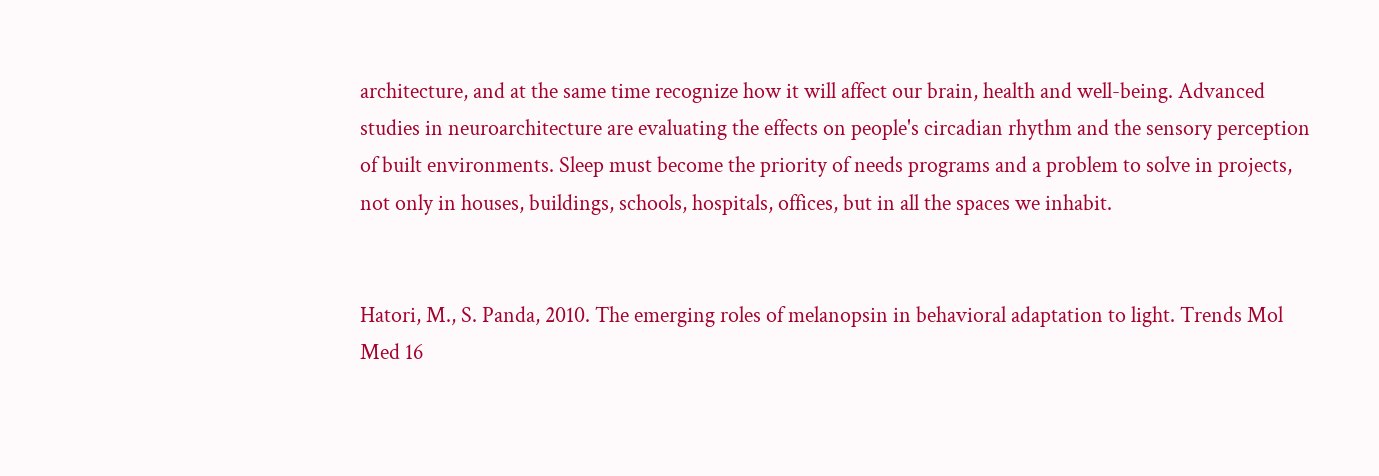architecture, and at the same time recognize how it will affect our brain, health and well-being. Advanced studies in neuroarchitecture are evaluating the effects on people's circadian rhythm and the sensory perception of built environments. Sleep must become the priority of needs programs and a problem to solve in projects, not only in houses, buildings, schools, hospitals, offices, but in all the spaces we inhabit.


Hatori, M., S. Panda, 2010. The emerging roles of melanopsin in behavioral adaptation to light. Trends Mol Med 16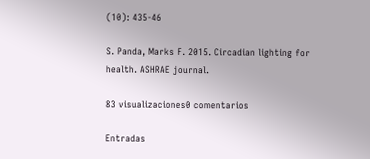(10): 435-46

S. Panda, Marks F. 2015. Circadian lighting for health. ASHRAE journal.

83 visualizaciones0 comentarios

Entradas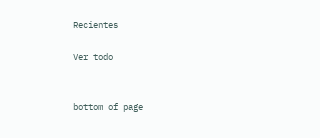Recientes

Ver todo


bottom of page